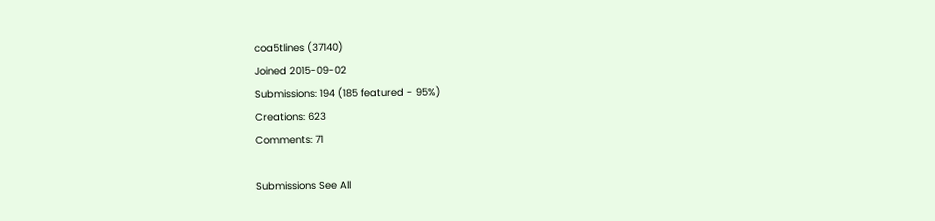coa5tlines (37140)
Joined 2015-09-02
Submissions: 194 (185 featured - 95%)
Creations: 623
Comments: 71

Submissions See All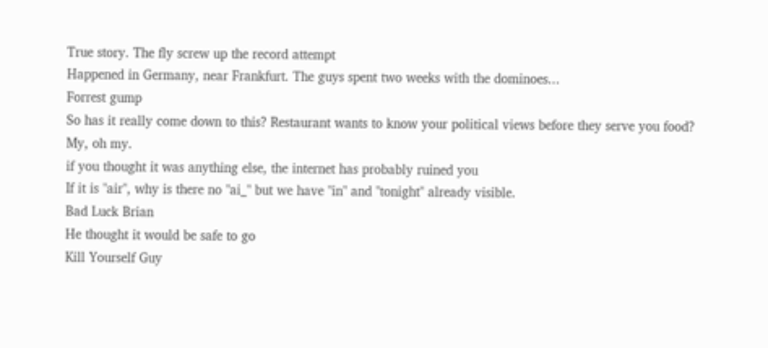True story. The fly screw up the record attempt
Happened in Germany, near Frankfurt. The guys spent two weeks with the dominoes...
Forrest gump
So has it really come down to this? Restaurant wants to know your political views before they serve you food? My, oh my.
if you thought it was anything else, the internet has probably ruined you
If it is "air", why is there no "ai_" but we have "in" and "tonight" already visible.
Bad Luck Brian
He thought it would be safe to go
Kill Yourself Guy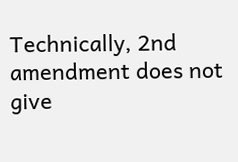Technically, 2nd amendment does not give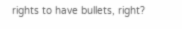rights to have bullets, right?